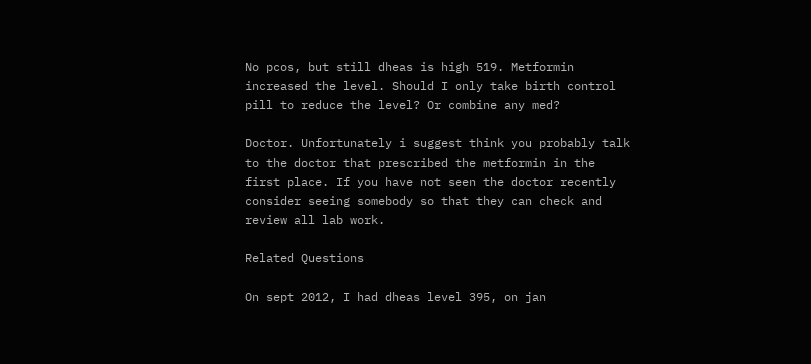No pcos, but still dheas is high 519. Metformin increased the level. Should I only take birth control pill to reduce the level? Or combine any med?

Doctor. Unfortunately i suggest think you probably talk to the doctor that prescribed the metformin in the first place. If you have not seen the doctor recently consider seeing somebody so that they can check and review all lab work.

Related Questions

On sept 2012, I had dheas level 395, on jan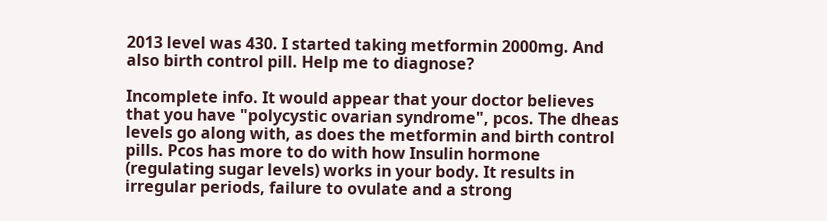2013 level was 430. I started taking metformin 2000mg. And also birth control pill. Help me to diagnose?

Incomplete info. It would appear that your doctor believes that you have "polycystic ovarian syndrome", pcos. The dheas levels go along with, as does the metformin and birth control pills. Pcos has more to do with how Insulin hormone (regulating sugar levels) works in your body. It results in irregular periods, failure to ovulate and a strong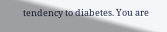tendency to diabetes. You are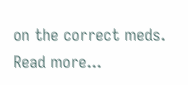on the correct meds. Read more...